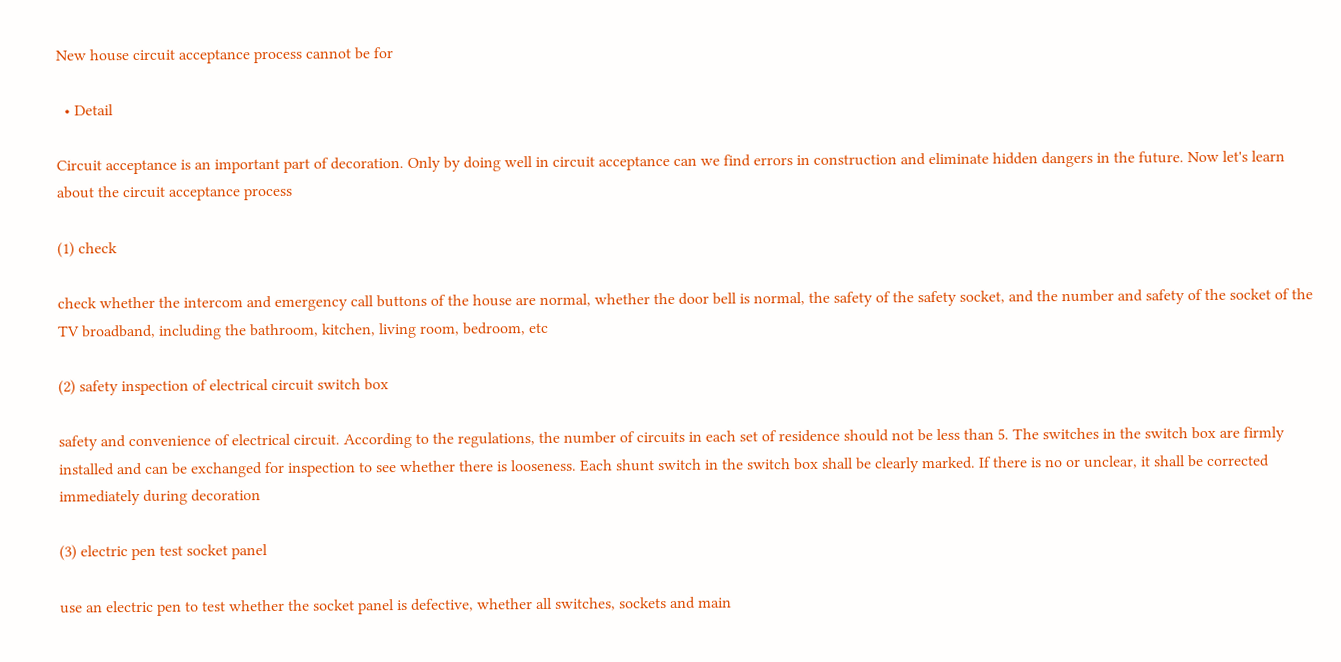New house circuit acceptance process cannot be for

  • Detail

Circuit acceptance is an important part of decoration. Only by doing well in circuit acceptance can we find errors in construction and eliminate hidden dangers in the future. Now let's learn about the circuit acceptance process

(1) check

check whether the intercom and emergency call buttons of the house are normal, whether the door bell is normal, the safety of the safety socket, and the number and safety of the socket of the TV broadband, including the bathroom, kitchen, living room, bedroom, etc

(2) safety inspection of electrical circuit switch box

safety and convenience of electrical circuit. According to the regulations, the number of circuits in each set of residence should not be less than 5. The switches in the switch box are firmly installed and can be exchanged for inspection to see whether there is looseness. Each shunt switch in the switch box shall be clearly marked. If there is no or unclear, it shall be corrected immediately during decoration

(3) electric pen test socket panel

use an electric pen to test whether the socket panel is defective, whether all switches, sockets and main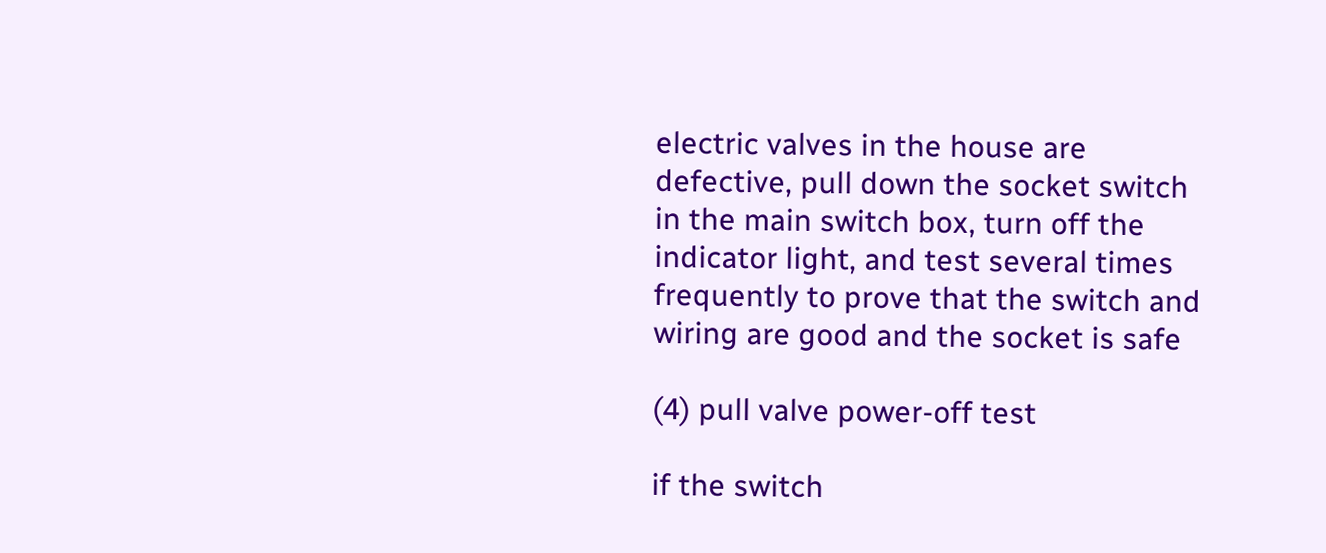electric valves in the house are defective, pull down the socket switch in the main switch box, turn off the indicator light, and test several times frequently to prove that the switch and wiring are good and the socket is safe

(4) pull valve power-off test

if the switch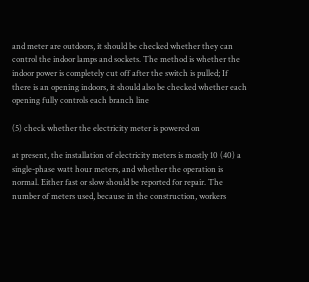and meter are outdoors, it should be checked whether they can control the indoor lamps and sockets. The method is whether the indoor power is completely cut off after the switch is pulled; If there is an opening indoors, it should also be checked whether each opening fully controls each branch line

(5) check whether the electricity meter is powered on

at present, the installation of electricity meters is mostly 10 (40) a single-phase watt hour meters, and whether the operation is normal. Either fast or slow should be reported for repair. The number of meters used, because in the construction, workers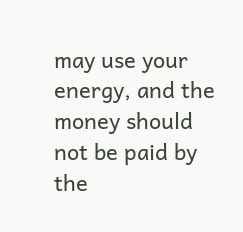may use your energy, and the money should not be paid by the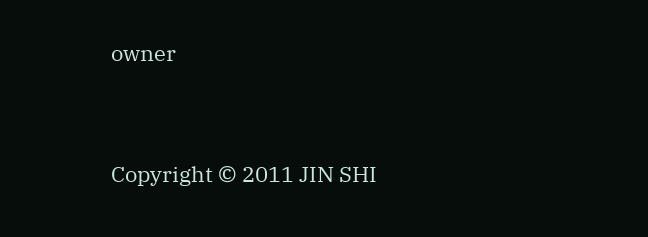owner




Copyright © 2011 JIN SHI